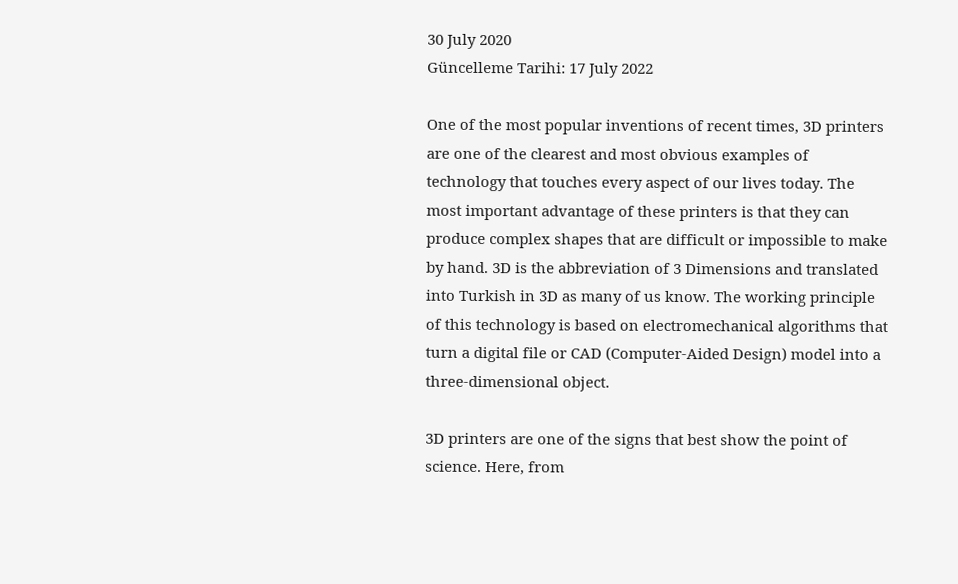30 July 2020
Güncelleme Tarihi: 17 July 2022

One of the most popular inventions of recent times, 3D printers are one of the clearest and most obvious examples of technology that touches every aspect of our lives today. The most important advantage of these printers is that they can produce complex shapes that are difficult or impossible to make by hand. 3D is the abbreviation of 3 Dimensions and translated into Turkish in 3D as many of us know. The working principle of this technology is based on electromechanical algorithms that turn a digital file or CAD (Computer-Aided Design) model into a three-dimensional object.

3D printers are one of the signs that best show the point of science. Here, from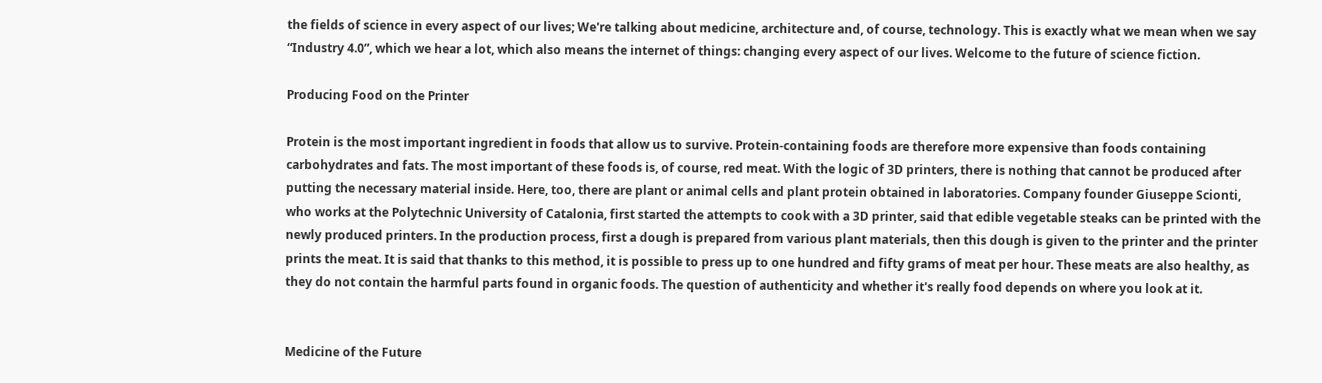the fields of science in every aspect of our lives; We're talking about medicine, architecture and, of course, technology. This is exactly what we mean when we say “Industry 4.0”, which we hear a lot, which also means the internet of things: changing every aspect of our lives. Welcome to the future of science fiction.

Producing Food on the Printer

Protein is the most important ingredient in foods that allow us to survive. Protein-containing foods are therefore more expensive than foods containing carbohydrates and fats. The most important of these foods is, of course, red meat. With the logic of 3D printers, there is nothing that cannot be produced after putting the necessary material inside. Here, too, there are plant or animal cells and plant protein obtained in laboratories. Company founder Giuseppe Scionti, who works at the Polytechnic University of Catalonia, first started the attempts to cook with a 3D printer, said that edible vegetable steaks can be printed with the newly produced printers. In the production process, first a dough is prepared from various plant materials, then this dough is given to the printer and the printer prints the meat. It is said that thanks to this method, it is possible to press up to one hundred and fifty grams of meat per hour. These meats are also healthy, as they do not contain the harmful parts found in organic foods. The question of authenticity and whether it's really food depends on where you look at it.


Medicine of the Future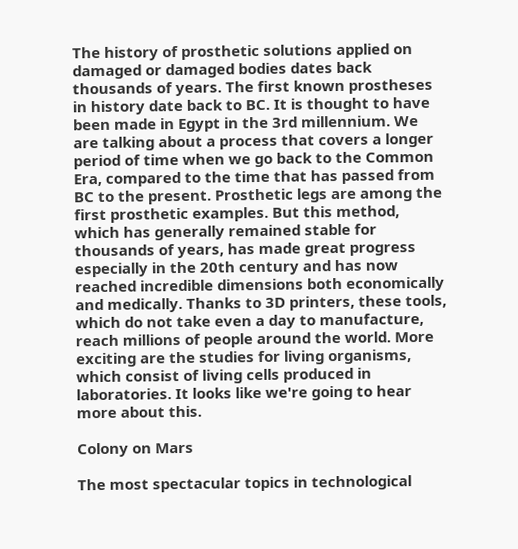The history of prosthetic solutions applied on damaged or damaged bodies dates back thousands of years. The first known prostheses in history date back to BC. It is thought to have been made in Egypt in the 3rd millennium. We are talking about a process that covers a longer period of time when we go back to the Common Era, compared to the time that has passed from BC to the present. Prosthetic legs are among the first prosthetic examples. But this method, which has generally remained stable for thousands of years, has made great progress especially in the 20th century and has now reached incredible dimensions both economically and medically. Thanks to 3D printers, these tools, which do not take even a day to manufacture, reach millions of people around the world. More exciting are the studies for living organisms, which consist of living cells produced in laboratories. It looks like we're going to hear more about this.

Colony on Mars

The most spectacular topics in technological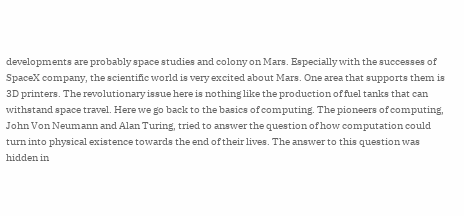developments are probably space studies and colony on Mars. Especially with the successes of SpaceX company, the scientific world is very excited about Mars. One area that supports them is 3D printers. The revolutionary issue here is nothing like the production of fuel tanks that can withstand space travel. Here we go back to the basics of computing. The pioneers of computing, John Von Neumann and Alan Turing, tried to answer the question of how computation could turn into physical existence towards the end of their lives. The answer to this question was hidden in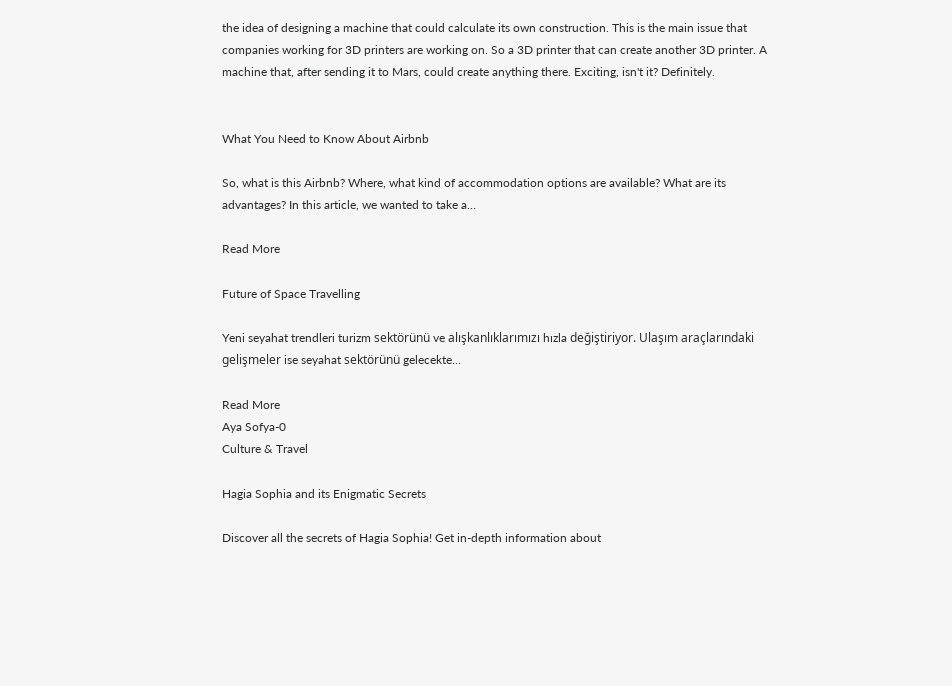the idea of designing a machine that could calculate its own construction. This is the main issue that companies working for 3D printers are working on. So a 3D printer that can create another 3D printer. A machine that, after sending it to Mars, could create anything there. Exciting, isn't it? Definitely.


What You Need to Know About Airbnb

So, what is this Airbnb? Where, what kind of accommodation options are available? What are its advantages? In this article, we wanted to take a…

Read More

Future of Space Travelling

Yeni seyahat trendleri turizm sektörünü ve alışkanlıklarımızı hızla değiştiriyor. Ulaşım araçlarındaki gelişmeler ise seyahat sektörünü gelecekte…

Read More
Aya Sofya-0
Culture & Travel

Hagia Sophia and its Enigmatic Secrets

Discover all the secrets of Hagia Sophia! Get in-depth information about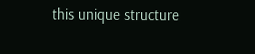this unique structure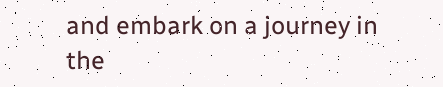and embark on a journey in the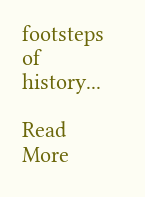footsteps of history...

Read More